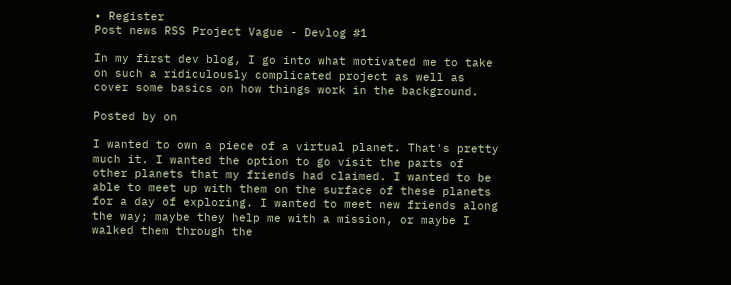• Register
Post news RSS Project Vague - Devlog #1

In my first dev blog, I go into what motivated me to take on such a ridiculously complicated project as well as cover some basics on how things work in the background.

Posted by on

I wanted to own a piece of a virtual planet. That's pretty much it. I wanted the option to go visit the parts of other planets that my friends had claimed. I wanted to be able to meet up with them on the surface of these planets for a day of exploring. I wanted to meet new friends along the way; maybe they help me with a mission, or maybe I walked them through the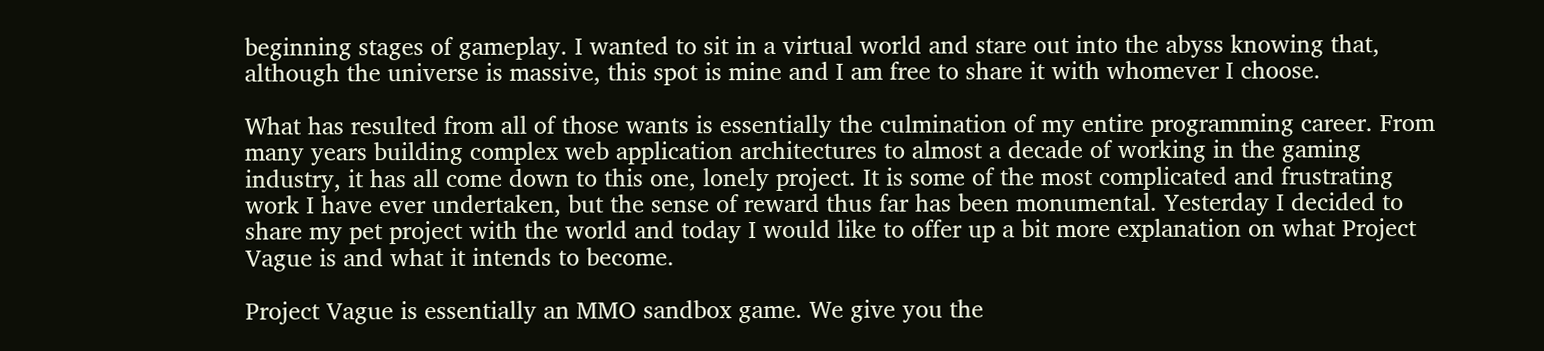beginning stages of gameplay. I wanted to sit in a virtual world and stare out into the abyss knowing that, although the universe is massive, this spot is mine and I am free to share it with whomever I choose.

What has resulted from all of those wants is essentially the culmination of my entire programming career. From many years building complex web application architectures to almost a decade of working in the gaming industry, it has all come down to this one, lonely project. It is some of the most complicated and frustrating work I have ever undertaken, but the sense of reward thus far has been monumental. Yesterday I decided to share my pet project with the world and today I would like to offer up a bit more explanation on what Project Vague is and what it intends to become.

Project Vague is essentially an MMO sandbox game. We give you the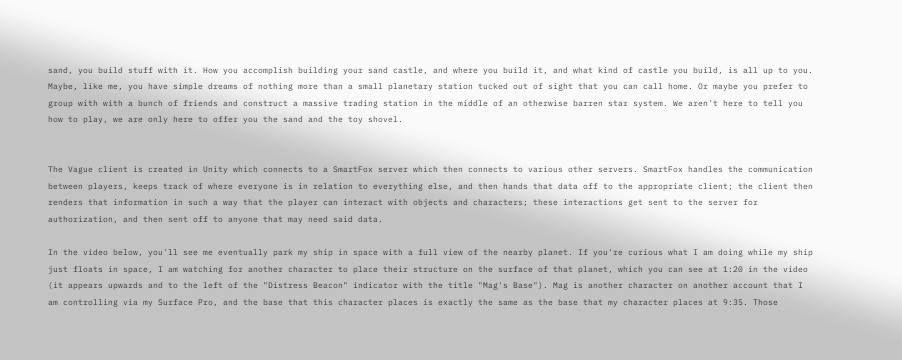sand, you build stuff with it. How you accomplish building your sand castle, and where you build it, and what kind of castle you build, is all up to you. Maybe, like me, you have simple dreams of nothing more than a small planetary station tucked out of sight that you can call home. Or maybe you prefer to group with with a bunch of friends and construct a massive trading station in the middle of an otherwise barren star system. We aren't here to tell you how to play, we are only here to offer you the sand and the toy shovel.


The Vague client is created in Unity which connects to a SmartFox server which then connects to various other servers. SmartFox handles the communication between players, keeps track of where everyone is in relation to everything else, and then hands that data off to the appropriate client; the client then renders that information in such a way that the player can interact with objects and characters; these interactions get sent to the server for authorization, and then sent off to anyone that may need said data.

In the video below, you'll see me eventually park my ship in space with a full view of the nearby planet. If you're curious what I am doing while my ship just floats in space, I am watching for another character to place their structure on the surface of that planet, which you can see at 1:20 in the video (it appears upwards and to the left of the "Distress Beacon" indicator with the title "Mag's Base"). Mag is another character on another account that I am controlling via my Surface Pro, and the base that this character places is exactly the same as the base that my character places at 9:35. Those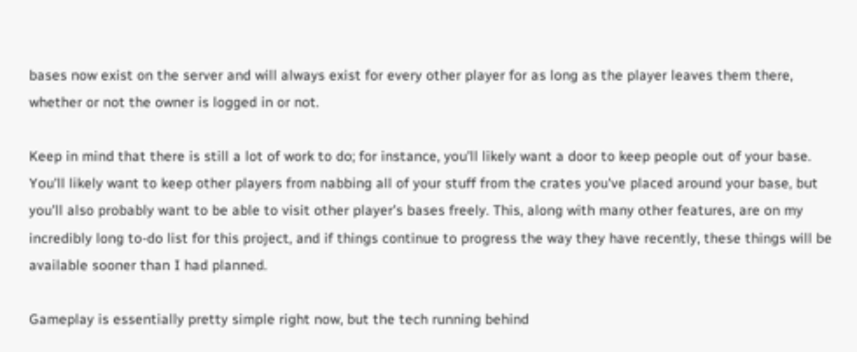bases now exist on the server and will always exist for every other player for as long as the player leaves them there, whether or not the owner is logged in or not.

Keep in mind that there is still a lot of work to do; for instance, you'll likely want a door to keep people out of your base. You'll likely want to keep other players from nabbing all of your stuff from the crates you've placed around your base, but you'll also probably want to be able to visit other player's bases freely. This, along with many other features, are on my incredibly long to-do list for this project, and if things continue to progress the way they have recently, these things will be available sooner than I had planned.

Gameplay is essentially pretty simple right now, but the tech running behind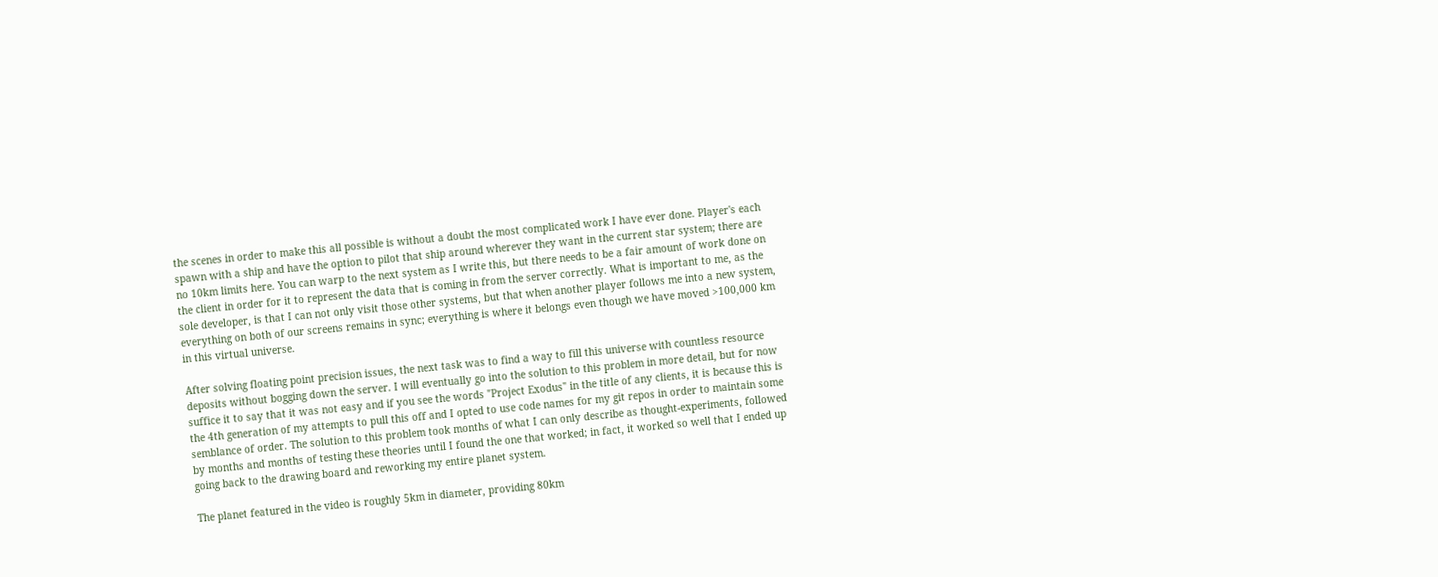the scenes in order to make this all possible is without a doubt the most complicated work I have ever done. Player's each spawn with a ship and have the option to pilot that ship around wherever they want in the current star system; there are no 10km limits here. You can warp to the next system as I write this, but there needs to be a fair amount of work done on the client in order for it to represent the data that is coming in from the server correctly. What is important to me, as the sole developer, is that I can not only visit those other systems, but that when another player follows me into a new system, everything on both of our screens remains in sync; everything is where it belongs even though we have moved >100,000 km in this virtual universe.

After solving floating point precision issues, the next task was to find a way to fill this universe with countless resource deposits without bogging down the server. I will eventually go into the solution to this problem in more detail, but for now suffice it to say that it was not easy and if you see the words "Project Exodus" in the title of any clients, it is because this is the 4th generation of my attempts to pull this off and I opted to use code names for my git repos in order to maintain some semblance of order. The solution to this problem took months of what I can only describe as thought-experiments, followed by months and months of testing these theories until I found the one that worked; in fact, it worked so well that I ended up going back to the drawing board and reworking my entire planet system.

The planet featured in the video is roughly 5km in diameter, providing 80km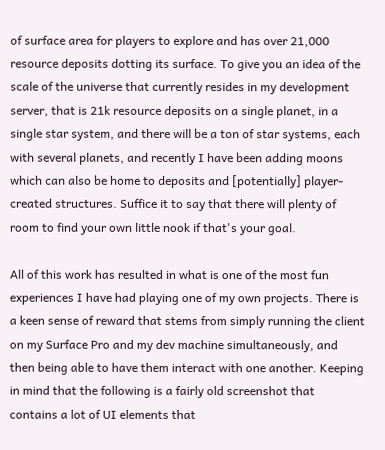of surface area for players to explore and has over 21,000 resource deposits dotting its surface. To give you an idea of the scale of the universe that currently resides in my development server, that is 21k resource deposits on a single planet, in a single star system, and there will be a ton of star systems, each with several planets, and recently I have been adding moons which can also be home to deposits and [potentially] player-created structures. Suffice it to say that there will plenty of room to find your own little nook if that's your goal.

All of this work has resulted in what is one of the most fun experiences I have had playing one of my own projects. There is a keen sense of reward that stems from simply running the client on my Surface Pro and my dev machine simultaneously, and then being able to have them interact with one another. Keeping in mind that the following is a fairly old screenshot that contains a lot of UI elements that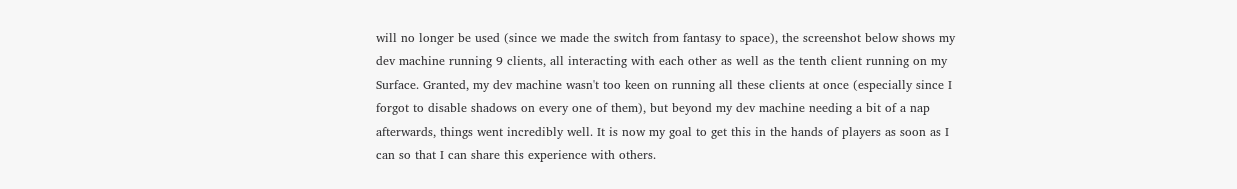will no longer be used (since we made the switch from fantasy to space), the screenshot below shows my dev machine running 9 clients, all interacting with each other as well as the tenth client running on my Surface. Granted, my dev machine wasn't too keen on running all these clients at once (especially since I forgot to disable shadows on every one of them), but beyond my dev machine needing a bit of a nap afterwards, things went incredibly well. It is now my goal to get this in the hands of players as soon as I can so that I can share this experience with others.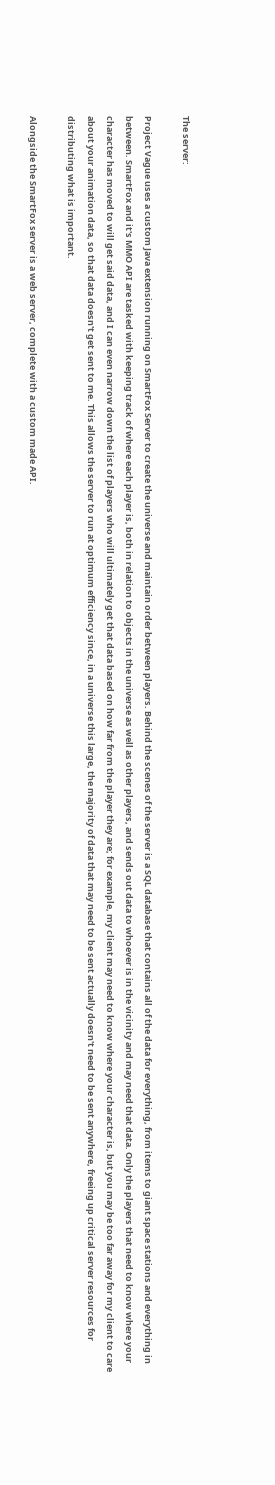The server:

Project Vague uses a custom Java extension running on SmartFox Server to create the universe and maintain order between players. Behind the scenes of the server is a SQL database that contains all of the data for everything, from items to giant space stations and everything in between. SmartFox and it's MMO API are tasked with keeping track of where each player is, both in relation to objects in the universe as well as other players, and sends out data to whoever is in the vicinity and may need that data. Only the players that need to know where your character has moved to will get said data, and I can even narrow down the list of players who will ultimately get that data based on how far from the player they are; for example, my client may need to know where your character is, but you may be too far away for my client to care about your animation data, so that data doesn't get sent to me. This allows the server to run at optimum efficiency since, in a universe this large, the majority of data that may need to be sent actually doesn't need to be sent anywhere, freeing up critical server resources for distributing what is important.

Alongside the SmartFox server is a web server, complete with a custom made API.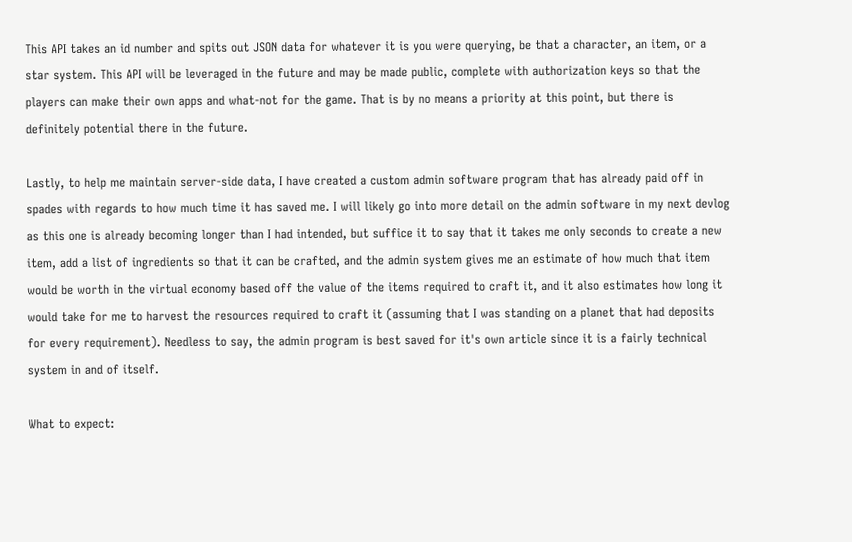This API takes an id number and spits out JSON data for whatever it is you were querying, be that a character, an item, or a star system. This API will be leveraged in the future and may be made public, complete with authorization keys so that the players can make their own apps and what-not for the game. That is by no means a priority at this point, but there is definitely potential there in the future.

Lastly, to help me maintain server-side data, I have created a custom admin software program that has already paid off in spades with regards to how much time it has saved me. I will likely go into more detail on the admin software in my next devlog as this one is already becoming longer than I had intended, but suffice it to say that it takes me only seconds to create a new item, add a list of ingredients so that it can be crafted, and the admin system gives me an estimate of how much that item would be worth in the virtual economy based off the value of the items required to craft it, and it also estimates how long it would take for me to harvest the resources required to craft it (assuming that I was standing on a planet that had deposits for every requirement). Needless to say, the admin program is best saved for it's own article since it is a fairly technical system in and of itself.

What to expect: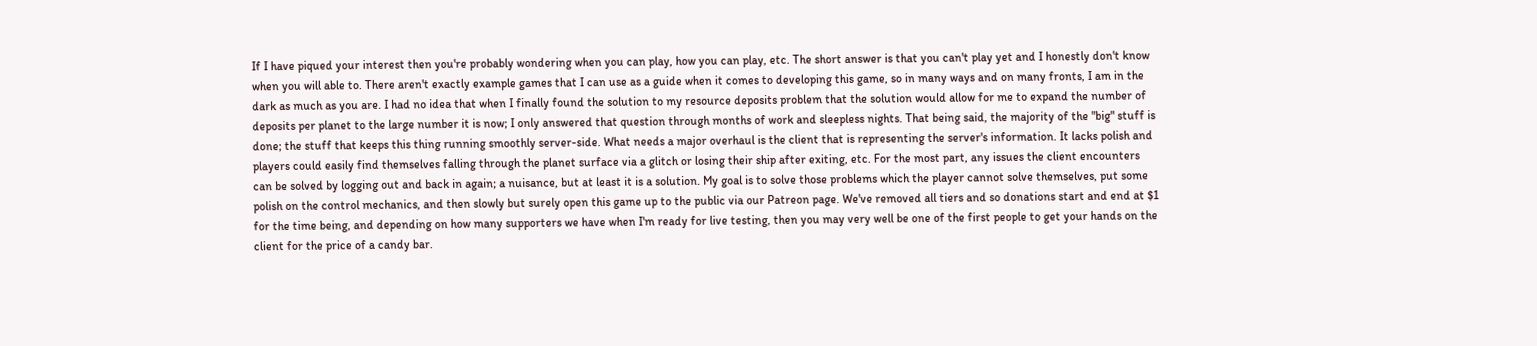If I have piqued your interest then you're probably wondering when you can play, how you can play, etc. The short answer is that you can't play yet and I honestly don't know when you will able to. There aren't exactly example games that I can use as a guide when it comes to developing this game, so in many ways and on many fronts, I am in the dark as much as you are. I had no idea that when I finally found the solution to my resource deposits problem that the solution would allow for me to expand the number of deposits per planet to the large number it is now; I only answered that question through months of work and sleepless nights. That being said, the majority of the "big" stuff is done; the stuff that keeps this thing running smoothly server-side. What needs a major overhaul is the client that is representing the server's information. It lacks polish and players could easily find themselves falling through the planet surface via a glitch or losing their ship after exiting, etc. For the most part, any issues the client encounters can be solved by logging out and back in again; a nuisance, but at least it is a solution. My goal is to solve those problems which the player cannot solve themselves, put some polish on the control mechanics, and then slowly but surely open this game up to the public via our Patreon page. We've removed all tiers and so donations start and end at $1 for the time being, and depending on how many supporters we have when I'm ready for live testing, then you may very well be one of the first people to get your hands on the client for the price of a candy bar.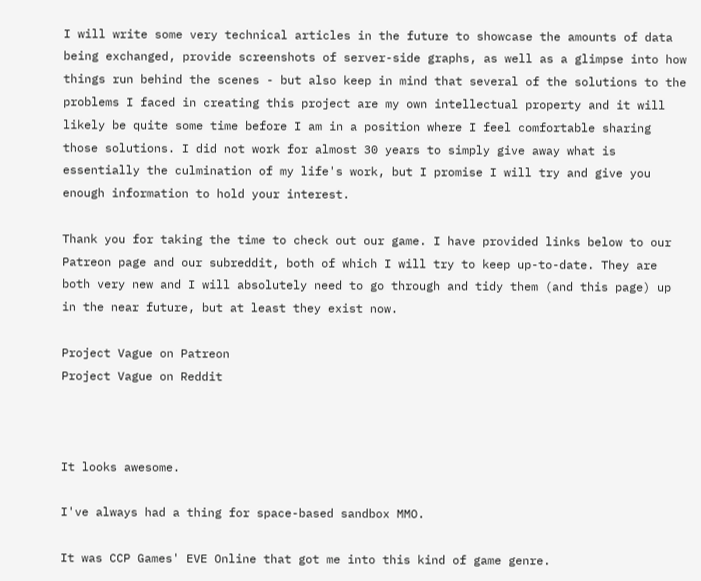I will write some very technical articles in the future to showcase the amounts of data being exchanged, provide screenshots of server-side graphs, as well as a glimpse into how things run behind the scenes - but also keep in mind that several of the solutions to the problems I faced in creating this project are my own intellectual property and it will likely be quite some time before I am in a position where I feel comfortable sharing those solutions. I did not work for almost 30 years to simply give away what is essentially the culmination of my life's work, but I promise I will try and give you enough information to hold your interest.

Thank you for taking the time to check out our game. I have provided links below to our Patreon page and our subreddit, both of which I will try to keep up-to-date. They are both very new and I will absolutely need to go through and tidy them (and this page) up in the near future, but at least they exist now.

Project Vague on Patreon
Project Vague on Reddit



It looks awesome.

I've always had a thing for space-based sandbox MMO.

It was CCP Games' EVE Online that got me into this kind of game genre.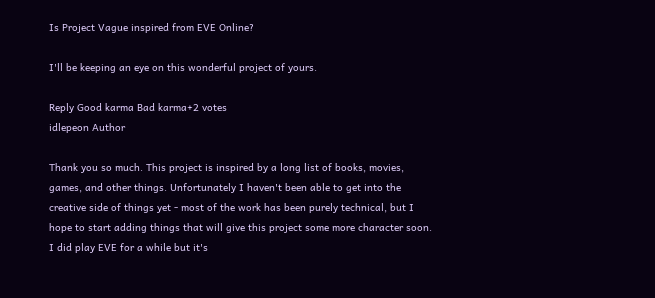Is Project Vague inspired from EVE Online?

I'll be keeping an eye on this wonderful project of yours.

Reply Good karma Bad karma+2 votes
idlepeon Author

Thank you so much. This project is inspired by a long list of books, movies, games, and other things. Unfortunately I haven't been able to get into the creative side of things yet - most of the work has been purely technical, but I hope to start adding things that will give this project some more character soon.
I did play EVE for a while but it's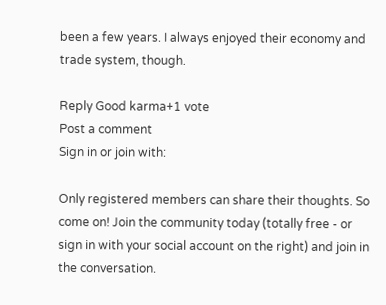been a few years. I always enjoyed their economy and trade system, though.

Reply Good karma+1 vote
Post a comment
Sign in or join with:

Only registered members can share their thoughts. So come on! Join the community today (totally free - or sign in with your social account on the right) and join in the conversation.